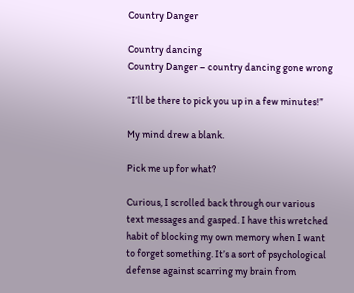Country Danger

Country dancing
Country Danger – country dancing gone wrong

“I’ll be there to pick you up in a few minutes!”

My mind drew a blank.

Pick me up for what?

Curious, I scrolled back through our various text messages and gasped. I have this wretched habit of blocking my own memory when I want to forget something. It’s a sort of psychological defense against scarring my brain from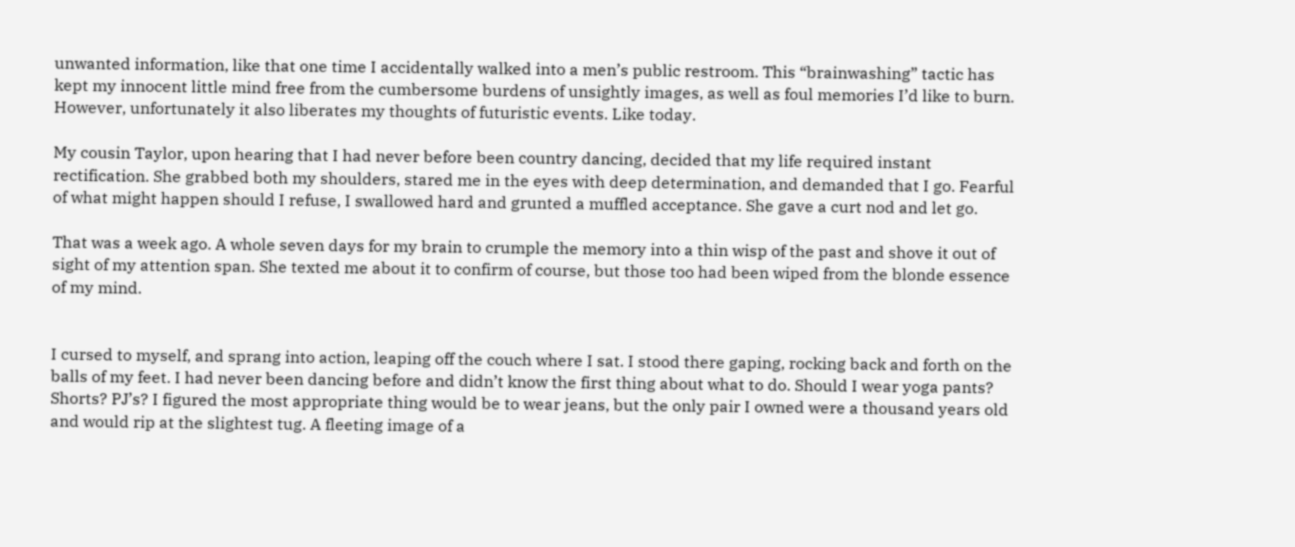unwanted information, like that one time I accidentally walked into a men’s public restroom. This “brainwashing” tactic has kept my innocent little mind free from the cumbersome burdens of unsightly images, as well as foul memories I’d like to burn. However, unfortunately it also liberates my thoughts of futuristic events. Like today.

My cousin Taylor, upon hearing that I had never before been country dancing, decided that my life required instant rectification. She grabbed both my shoulders, stared me in the eyes with deep determination, and demanded that I go. Fearful of what might happen should I refuse, I swallowed hard and grunted a muffled acceptance. She gave a curt nod and let go.

That was a week ago. A whole seven days for my brain to crumple the memory into a thin wisp of the past and shove it out of sight of my attention span. She texted me about it to confirm of course, but those too had been wiped from the blonde essence of my mind.


I cursed to myself, and sprang into action, leaping off the couch where I sat. I stood there gaping, rocking back and forth on the balls of my feet. I had never been dancing before and didn’t know the first thing about what to do. Should I wear yoga pants? Shorts? PJ’s? I figured the most appropriate thing would be to wear jeans, but the only pair I owned were a thousand years old and would rip at the slightest tug. A fleeting image of a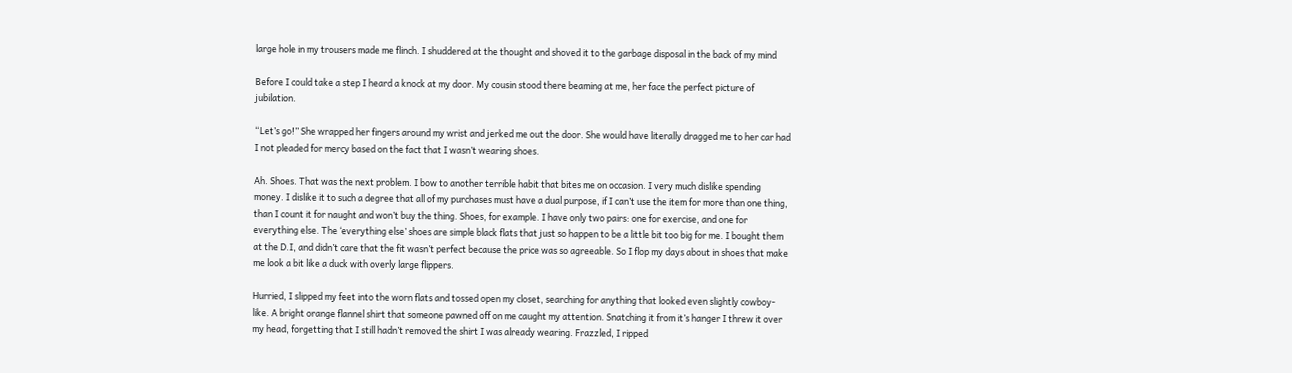large hole in my trousers made me flinch. I shuddered at the thought and shoved it to the garbage disposal in the back of my mind

Before I could take a step I heard a knock at my door. My cousin stood there beaming at me, her face the perfect picture of jubilation.

“Let’s go!” She wrapped her fingers around my wrist and jerked me out the door. She would have literally dragged me to her car had I not pleaded for mercy based on the fact that I wasn’t wearing shoes.

Ah. Shoes. That was the next problem. I bow to another terrible habit that bites me on occasion. I very much dislike spending money. I dislike it to such a degree that all of my purchases must have a dual purpose, if I can’t use the item for more than one thing, than I count it for naught and won’t buy the thing. Shoes, for example. I have only two pairs: one for exercise, and one for everything else. The ‘everything else’ shoes are simple black flats that just so happen to be a little bit too big for me. I bought them at the D.I, and didn’t care that the fit wasn’t perfect because the price was so agreeable. So I flop my days about in shoes that make me look a bit like a duck with overly large flippers.

Hurried, I slipped my feet into the worn flats and tossed open my closet, searching for anything that looked even slightly cowboy-like. A bright orange flannel shirt that someone pawned off on me caught my attention. Snatching it from it’s hanger I threw it over my head, forgetting that I still hadn’t removed the shirt I was already wearing. Frazzled, I ripped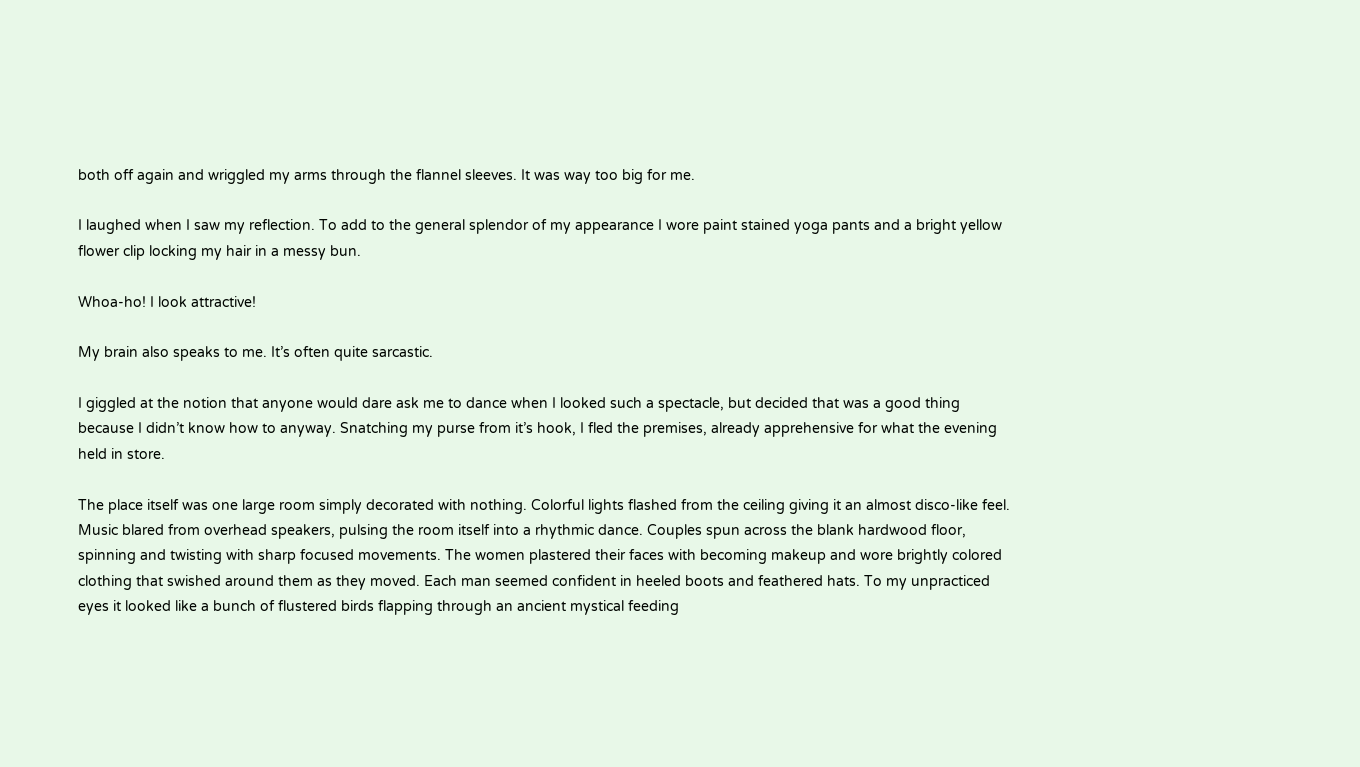both off again and wriggled my arms through the flannel sleeves. It was way too big for me.

I laughed when I saw my reflection. To add to the general splendor of my appearance I wore paint stained yoga pants and a bright yellow flower clip locking my hair in a messy bun.

Whoa-ho! I look attractive!

My brain also speaks to me. It’s often quite sarcastic.

I giggled at the notion that anyone would dare ask me to dance when I looked such a spectacle, but decided that was a good thing because I didn’t know how to anyway. Snatching my purse from it’s hook, I fled the premises, already apprehensive for what the evening held in store.

The place itself was one large room simply decorated with nothing. Colorful lights flashed from the ceiling giving it an almost disco-like feel. Music blared from overhead speakers, pulsing the room itself into a rhythmic dance. Couples spun across the blank hardwood floor, spinning and twisting with sharp focused movements. The women plastered their faces with becoming makeup and wore brightly colored clothing that swished around them as they moved. Each man seemed confident in heeled boots and feathered hats. To my unpracticed eyes it looked like a bunch of flustered birds flapping through an ancient mystical feeding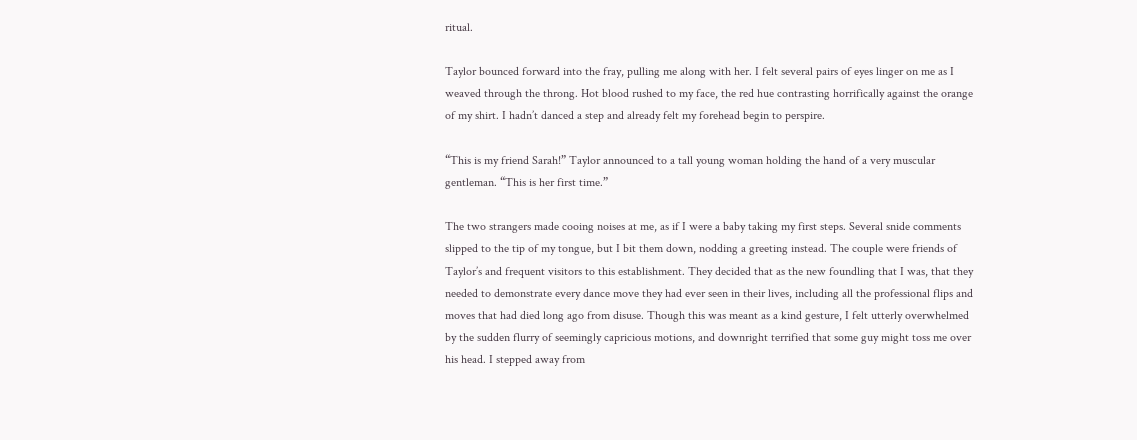ritual.

Taylor bounced forward into the fray, pulling me along with her. I felt several pairs of eyes linger on me as I weaved through the throng. Hot blood rushed to my face, the red hue contrasting horrifically against the orange of my shirt. I hadn’t danced a step and already felt my forehead begin to perspire.

“This is my friend Sarah!” Taylor announced to a tall young woman holding the hand of a very muscular gentleman. “This is her first time.”

The two strangers made cooing noises at me, as if I were a baby taking my first steps. Several snide comments slipped to the tip of my tongue, but I bit them down, nodding a greeting instead. The couple were friends of Taylor’s and frequent visitors to this establishment. They decided that as the new foundling that I was, that they needed to demonstrate every dance move they had ever seen in their lives, including all the professional flips and moves that had died long ago from disuse. Though this was meant as a kind gesture, I felt utterly overwhelmed by the sudden flurry of seemingly capricious motions, and downright terrified that some guy might toss me over his head. I stepped away from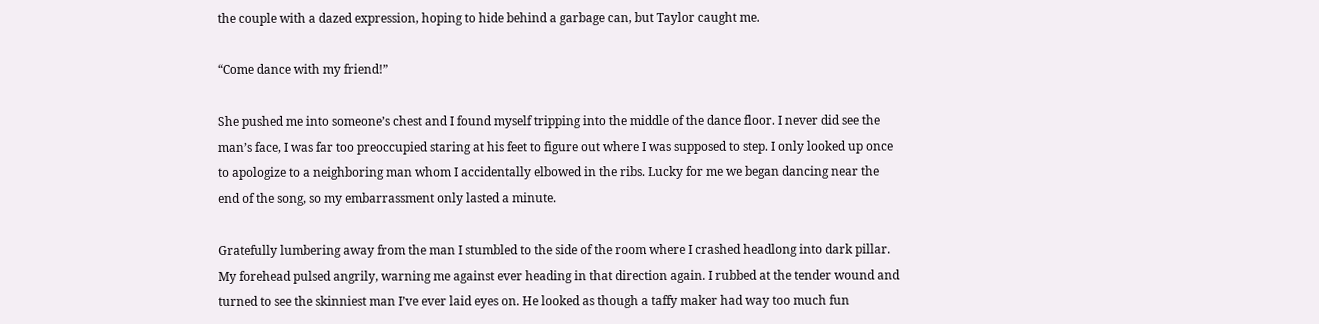the couple with a dazed expression, hoping to hide behind a garbage can, but Taylor caught me.

“Come dance with my friend!”

She pushed me into someone’s chest and I found myself tripping into the middle of the dance floor. I never did see the man’s face, I was far too preoccupied staring at his feet to figure out where I was supposed to step. I only looked up once to apologize to a neighboring man whom I accidentally elbowed in the ribs. Lucky for me we began dancing near the end of the song, so my embarrassment only lasted a minute.

Gratefully lumbering away from the man I stumbled to the side of the room where I crashed headlong into dark pillar. My forehead pulsed angrily, warning me against ever heading in that direction again. I rubbed at the tender wound and turned to see the skinniest man I’ve ever laid eyes on. He looked as though a taffy maker had way too much fun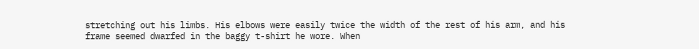stretching out his limbs. His elbows were easily twice the width of the rest of his arm, and his frame seemed dwarfed in the baggy t-shirt he wore. When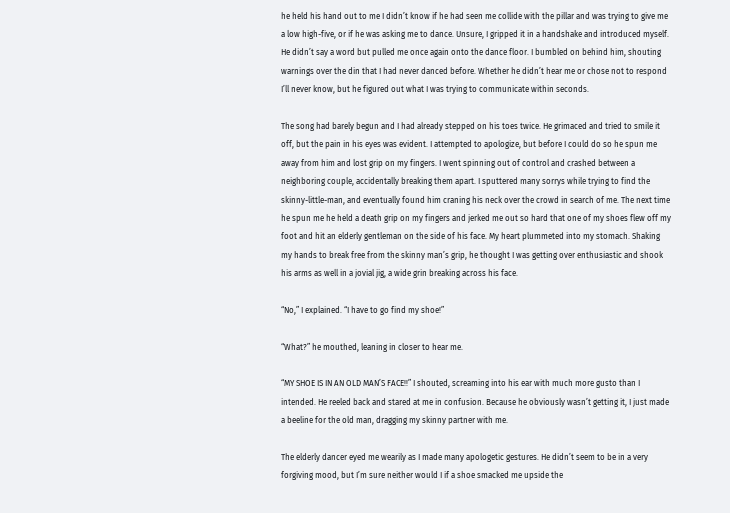he held his hand out to me I didn’t know if he had seen me collide with the pillar and was trying to give me a low high-five, or if he was asking me to dance. Unsure, I gripped it in a handshake and introduced myself. He didn’t say a word but pulled me once again onto the dance floor. I bumbled on behind him, shouting warnings over the din that I had never danced before. Whether he didn’t hear me or chose not to respond I’ll never know, but he figured out what I was trying to communicate within seconds.

The song had barely begun and I had already stepped on his toes twice. He grimaced and tried to smile it off, but the pain in his eyes was evident. I attempted to apologize, but before I could do so he spun me away from him and lost grip on my fingers. I went spinning out of control and crashed between a neighboring couple, accidentally breaking them apart. I sputtered many sorrys while trying to find the skinny-little-man, and eventually found him craning his neck over the crowd in search of me. The next time he spun me he held a death grip on my fingers and jerked me out so hard that one of my shoes flew off my foot and hit an elderly gentleman on the side of his face. My heart plummeted into my stomach. Shaking my hands to break free from the skinny man’s grip, he thought I was getting over enthusiastic and shook his arms as well in a jovial jig, a wide grin breaking across his face.

“No,” I explained. “I have to go find my shoe!”

“What?” he mouthed, leaning in closer to hear me.

“MY SHOE IS IN AN OLD MAN’S FACE!!” I shouted, screaming into his ear with much more gusto than I intended. He reeled back and stared at me in confusion. Because he obviously wasn’t getting it, I just made a beeline for the old man, dragging my skinny partner with me.

The elderly dancer eyed me wearily as I made many apologetic gestures. He didn’t seem to be in a very forgiving mood, but I’m sure neither would I if a shoe smacked me upside the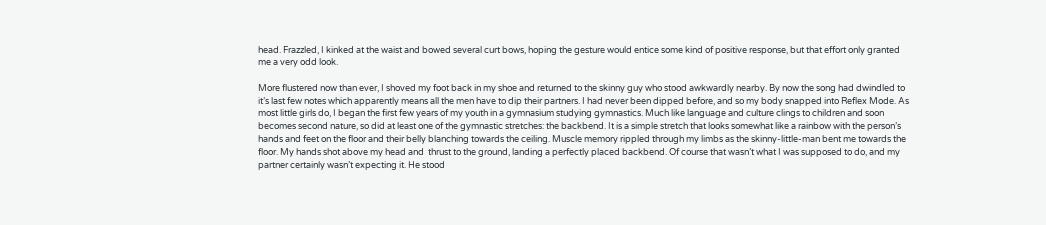head. Frazzled, I kinked at the waist and bowed several curt bows, hoping the gesture would entice some kind of positive response, but that effort only granted me a very odd look.

More flustered now than ever, I shoved my foot back in my shoe and returned to the skinny guy who stood awkwardly nearby. By now the song had dwindled to it’s last few notes which apparently means all the men have to dip their partners. I had never been dipped before, and so my body snapped into Reflex Mode. As most little girls do, I began the first few years of my youth in a gymnasium studying gymnastics. Much like language and culture clings to children and soon becomes second nature, so did at least one of the gymnastic stretches: the backbend. It is a simple stretch that looks somewhat like a rainbow with the person’s hands and feet on the floor and their belly blanching towards the ceiling. Muscle memory rippled through my limbs as the skinny-little-man bent me towards the floor. My hands shot above my head and  thrust to the ground, landing a perfectly placed backbend. Of course that wasn’t what I was supposed to do, and my partner certainly wasn’t expecting it. He stood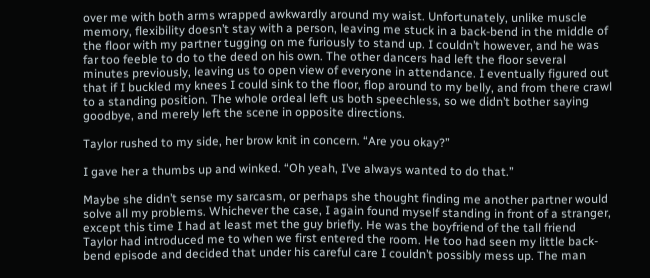over me with both arms wrapped awkwardly around my waist. Unfortunately, unlike muscle memory, flexibility doesn’t stay with a person, leaving me stuck in a back-bend in the middle of the floor with my partner tugging on me furiously to stand up. I couldn’t however, and he was far too feeble to do to the deed on his own. The other dancers had left the floor several minutes previously, leaving us to open view of everyone in attendance. I eventually figured out that if I buckled my knees I could sink to the floor, flop around to my belly, and from there crawl to a standing position. The whole ordeal left us both speechless, so we didn’t bother saying goodbye, and merely left the scene in opposite directions.

Taylor rushed to my side, her brow knit in concern. “Are you okay?”

I gave her a thumbs up and winked. “Oh yeah, I’ve always wanted to do that.”

Maybe she didn’t sense my sarcasm, or perhaps she thought finding me another partner would solve all my problems. Whichever the case, I again found myself standing in front of a stranger, except this time I had at least met the guy briefly. He was the boyfriend of the tall friend Taylor had introduced me to when we first entered the room. He too had seen my little back-bend episode and decided that under his careful care I couldn’t possibly mess up. The man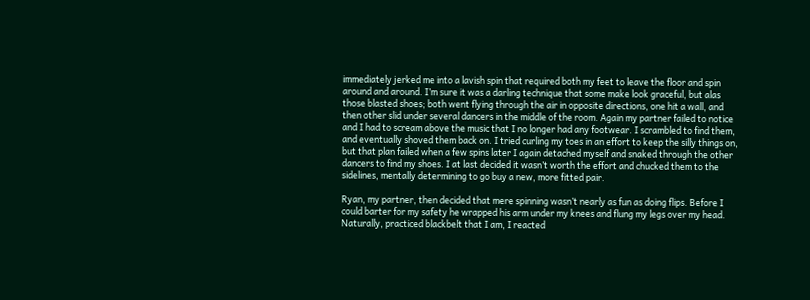immediately jerked me into a lavish spin that required both my feet to leave the floor and spin around and around. I’m sure it was a darling technique that some make look graceful, but alas those blasted shoes; both went flying through the air in opposite directions, one hit a wall, and then other slid under several dancers in the middle of the room. Again my partner failed to notice and I had to scream above the music that I no longer had any footwear. I scrambled to find them, and eventually shoved them back on. I tried curling my toes in an effort to keep the silly things on, but that plan failed when a few spins later I again detached myself and snaked through the other dancers to find my shoes. I at last decided it wasn’t worth the effort and chucked them to the sidelines, mentally determining to go buy a new, more fitted pair.

Ryan, my partner, then decided that mere spinning wasn’t nearly as fun as doing flips. Before I could barter for my safety he wrapped his arm under my knees and flung my legs over my head. Naturally, practiced blackbelt that I am, I reacted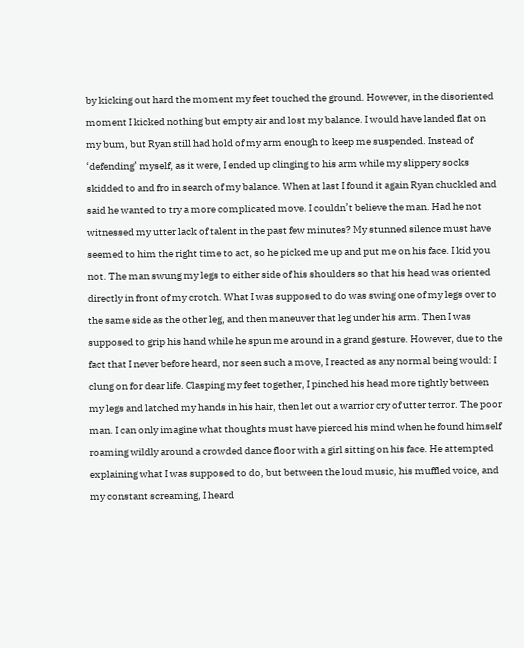by kicking out hard the moment my feet touched the ground. However, in the disoriented moment I kicked nothing but empty air and lost my balance. I would have landed flat on my bum, but Ryan still had hold of my arm enough to keep me suspended. Instead of ‘defending’ myself, as it were, I ended up clinging to his arm while my slippery socks skidded to and fro in search of my balance. When at last I found it again Ryan chuckled and said he wanted to try a more complicated move. I couldn’t believe the man. Had he not witnessed my utter lack of talent in the past few minutes? My stunned silence must have seemed to him the right time to act, so he picked me up and put me on his face. I kid you not. The man swung my legs to either side of his shoulders so that his head was oriented directly in front of my crotch. What I was supposed to do was swing one of my legs over to the same side as the other leg, and then maneuver that leg under his arm. Then I was supposed to grip his hand while he spun me around in a grand gesture. However, due to the fact that I never before heard, nor seen such a move, I reacted as any normal being would: I clung on for dear life. Clasping my feet together, I pinched his head more tightly between my legs and latched my hands in his hair, then let out a warrior cry of utter terror. The poor man. I can only imagine what thoughts must have pierced his mind when he found himself roaming wildly around a crowded dance floor with a girl sitting on his face. He attempted explaining what I was supposed to do, but between the loud music, his muffled voice, and my constant screaming, I heard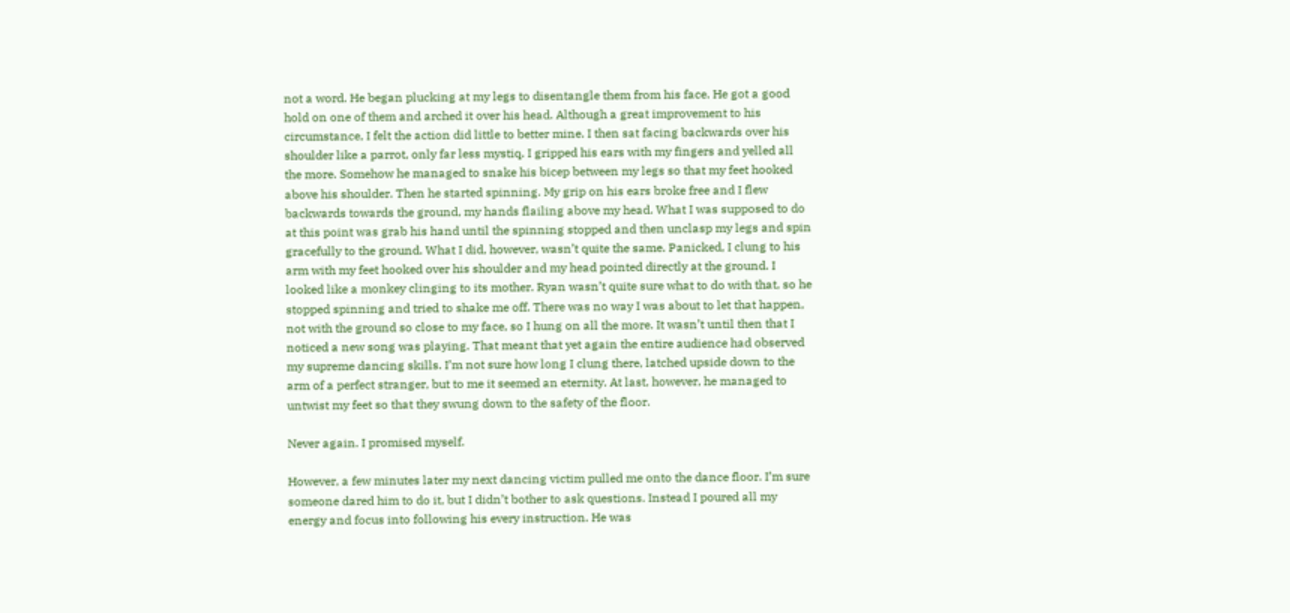not a word. He began plucking at my legs to disentangle them from his face. He got a good hold on one of them and arched it over his head. Although a great improvement to his circumstance, I felt the action did little to better mine. I then sat facing backwards over his shoulder like a parrot, only far less mystiq. I gripped his ears with my fingers and yelled all the more. Somehow he managed to snake his bicep between my legs so that my feet hooked above his shoulder. Then he started spinning. My grip on his ears broke free and I flew backwards towards the ground, my hands flailing above my head. What I was supposed to do at this point was grab his hand until the spinning stopped and then unclasp my legs and spin gracefully to the ground. What I did, however, wasn’t quite the same. Panicked, I clung to his arm with my feet hooked over his shoulder and my head pointed directly at the ground. I looked like a monkey clinging to its mother. Ryan wasn’t quite sure what to do with that, so he stopped spinning and tried to shake me off. There was no way I was about to let that happen, not with the ground so close to my face, so I hung on all the more. It wasn’t until then that I noticed a new song was playing. That meant that yet again the entire audience had observed my supreme dancing skills. I’m not sure how long I clung there, latched upside down to the arm of a perfect stranger, but to me it seemed an eternity. At last, however, he managed to untwist my feet so that they swung down to the safety of the floor.

Never again. I promised myself.

However, a few minutes later my next dancing victim pulled me onto the dance floor. I’m sure someone dared him to do it, but I didn’t bother to ask questions. Instead I poured all my energy and focus into following his every instruction. He was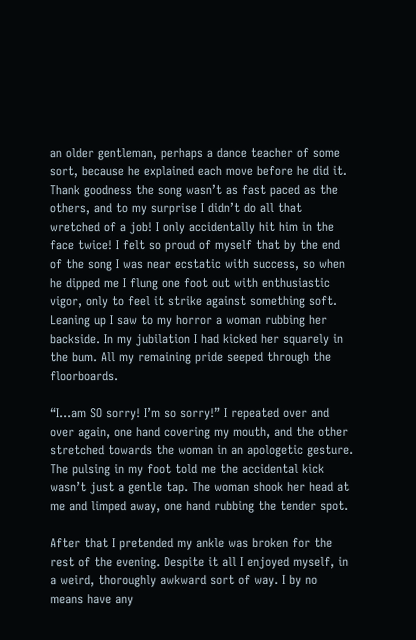an older gentleman, perhaps a dance teacher of some sort, because he explained each move before he did it. Thank goodness the song wasn’t as fast paced as the others, and to my surprise I didn’t do all that wretched of a job! I only accidentally hit him in the face twice! I felt so proud of myself that by the end of the song I was near ecstatic with success, so when he dipped me I flung one foot out with enthusiastic vigor, only to feel it strike against something soft. Leaning up I saw to my horror a woman rubbing her backside. In my jubilation I had kicked her squarely in the bum. All my remaining pride seeped through the floorboards.

“I…am SO sorry! I’m so sorry!” I repeated over and over again, one hand covering my mouth, and the other stretched towards the woman in an apologetic gesture. The pulsing in my foot told me the accidental kick wasn’t just a gentle tap. The woman shook her head at me and limped away, one hand rubbing the tender spot.

After that I pretended my ankle was broken for the rest of the evening. Despite it all I enjoyed myself, in a weird, thoroughly awkward sort of way. I by no means have any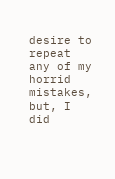desire to repeat any of my horrid mistakes, but, I did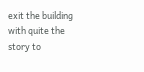exit the building with quite the story to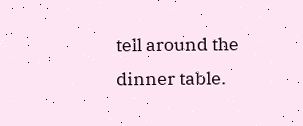tell around the dinner table.